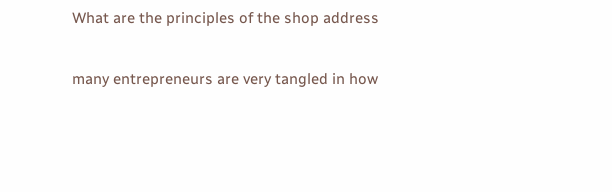What are the principles of the shop address

many entrepreneurs are very tangled in how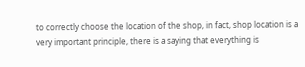to correctly choose the location of the shop, in fact, shop location is a very important principle, there is a saying that everything is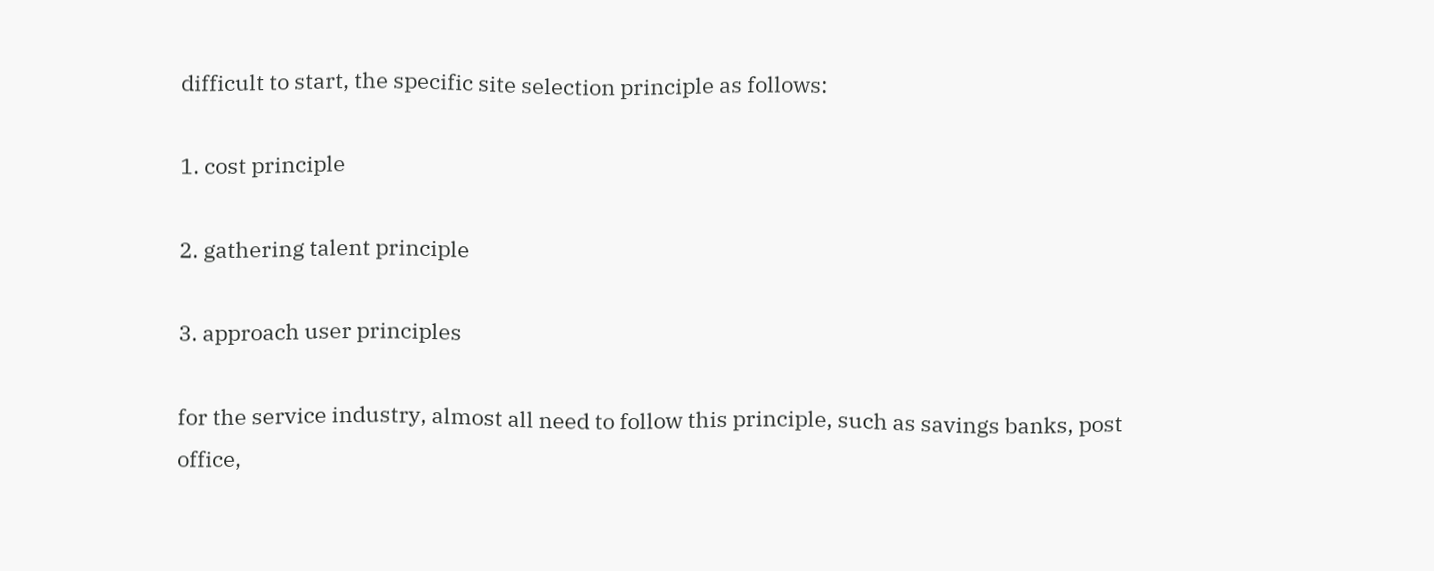difficult to start, the specific site selection principle as follows:

1. cost principle

2. gathering talent principle

3. approach user principles

for the service industry, almost all need to follow this principle, such as savings banks, post office,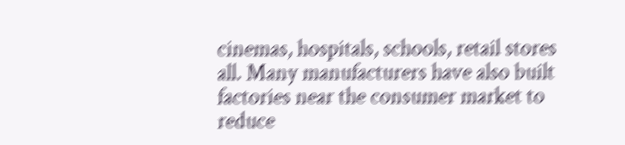cinemas, hospitals, schools, retail stores all. Many manufacturers have also built factories near the consumer market to reduce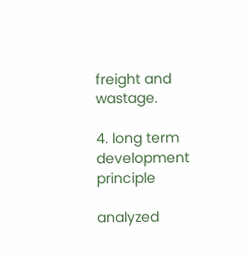freight and wastage.

4. long term development principle

analyzed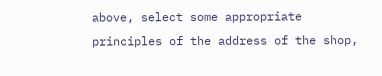above, select some appropriate principles of the address of the shop,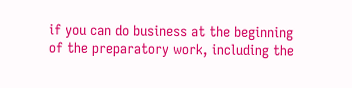if you can do business at the beginning of the preparatory work, including the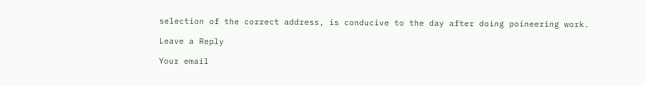selection of the correct address, is conducive to the day after doing poineering work.

Leave a Reply

Your email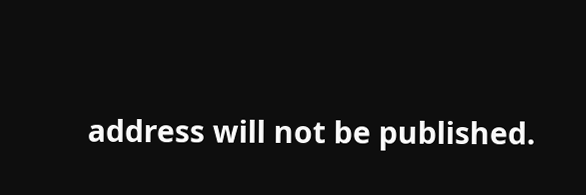address will not be published.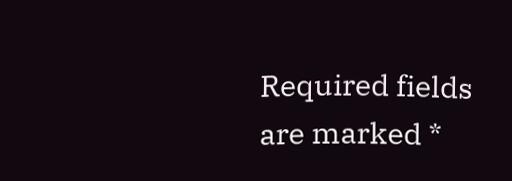Required fields are marked *